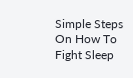Simple Steps On How To Fight Sleep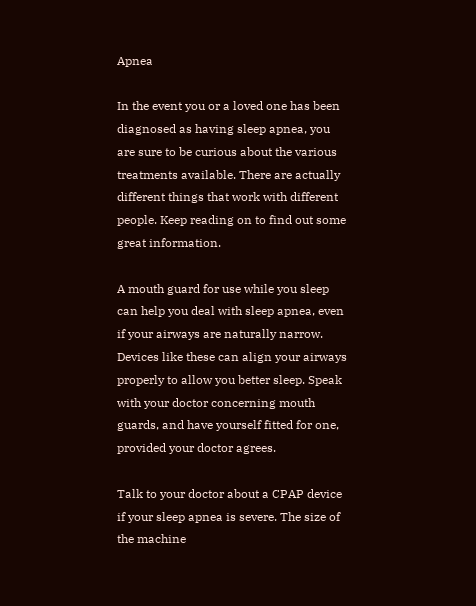Apnea

In the event you or a loved one has been diagnosed as having sleep apnea, you are sure to be curious about the various treatments available. There are actually different things that work with different people. Keep reading on to find out some great information.

A mouth guard for use while you sleep can help you deal with sleep apnea, even if your airways are naturally narrow. Devices like these can align your airways properly to allow you better sleep. Speak with your doctor concerning mouth guards, and have yourself fitted for one, provided your doctor agrees.

Talk to your doctor about a CPAP device if your sleep apnea is severe. The size of the machine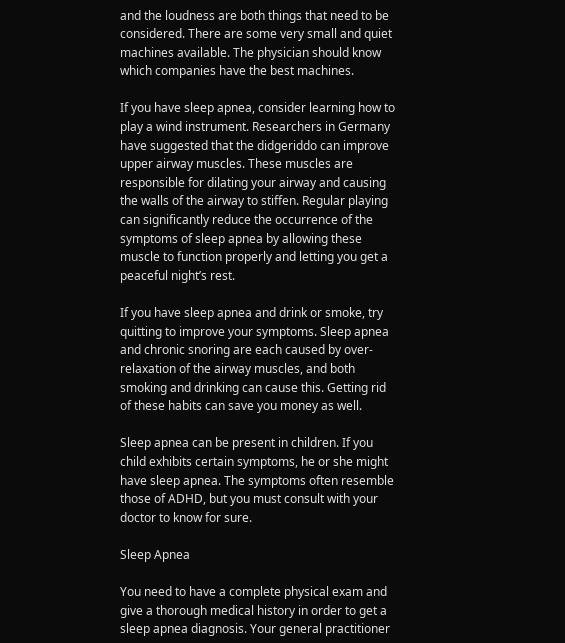and the loudness are both things that need to be considered. There are some very small and quiet machines available. The physician should know which companies have the best machines.

If you have sleep apnea, consider learning how to play a wind instrument. Researchers in Germany have suggested that the didgeriddo can improve upper airway muscles. These muscles are responsible for dilating your airway and causing the walls of the airway to stiffen. Regular playing can significantly reduce the occurrence of the symptoms of sleep apnea by allowing these muscle to function properly and letting you get a peaceful night’s rest.

If you have sleep apnea and drink or smoke, try quitting to improve your symptoms. Sleep apnea and chronic snoring are each caused by over-relaxation of the airway muscles, and both smoking and drinking can cause this. Getting rid of these habits can save you money as well.

Sleep apnea can be present in children. If you child exhibits certain symptoms, he or she might have sleep apnea. The symptoms often resemble those of ADHD, but you must consult with your doctor to know for sure.

Sleep Apnea

You need to have a complete physical exam and give a thorough medical history in order to get a sleep apnea diagnosis. Your general practitioner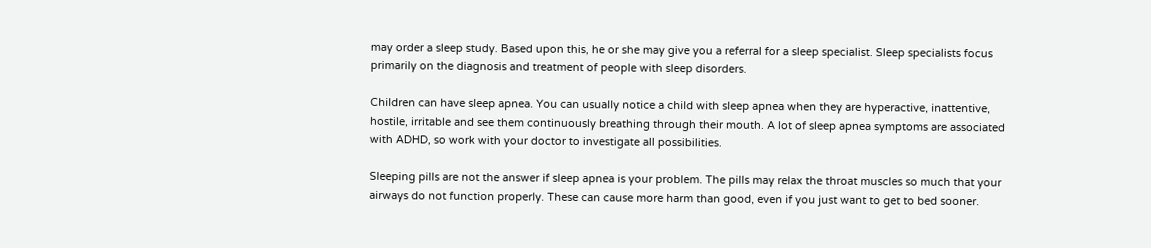may order a sleep study. Based upon this, he or she may give you a referral for a sleep specialist. Sleep specialists focus primarily on the diagnosis and treatment of people with sleep disorders.

Children can have sleep apnea. You can usually notice a child with sleep apnea when they are hyperactive, inattentive, hostile, irritable and see them continuously breathing through their mouth. A lot of sleep apnea symptoms are associated with ADHD, so work with your doctor to investigate all possibilities.

Sleeping pills are not the answer if sleep apnea is your problem. The pills may relax the throat muscles so much that your airways do not function properly. These can cause more harm than good, even if you just want to get to bed sooner.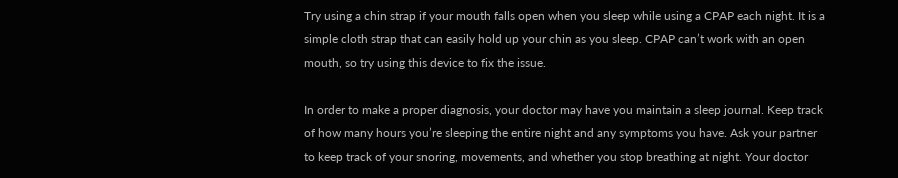Try using a chin strap if your mouth falls open when you sleep while using a CPAP each night. It is a simple cloth strap that can easily hold up your chin as you sleep. CPAP can’t work with an open mouth, so try using this device to fix the issue.

In order to make a proper diagnosis, your doctor may have you maintain a sleep journal. Keep track of how many hours you’re sleeping the entire night and any symptoms you have. Ask your partner to keep track of your snoring, movements, and whether you stop breathing at night. Your doctor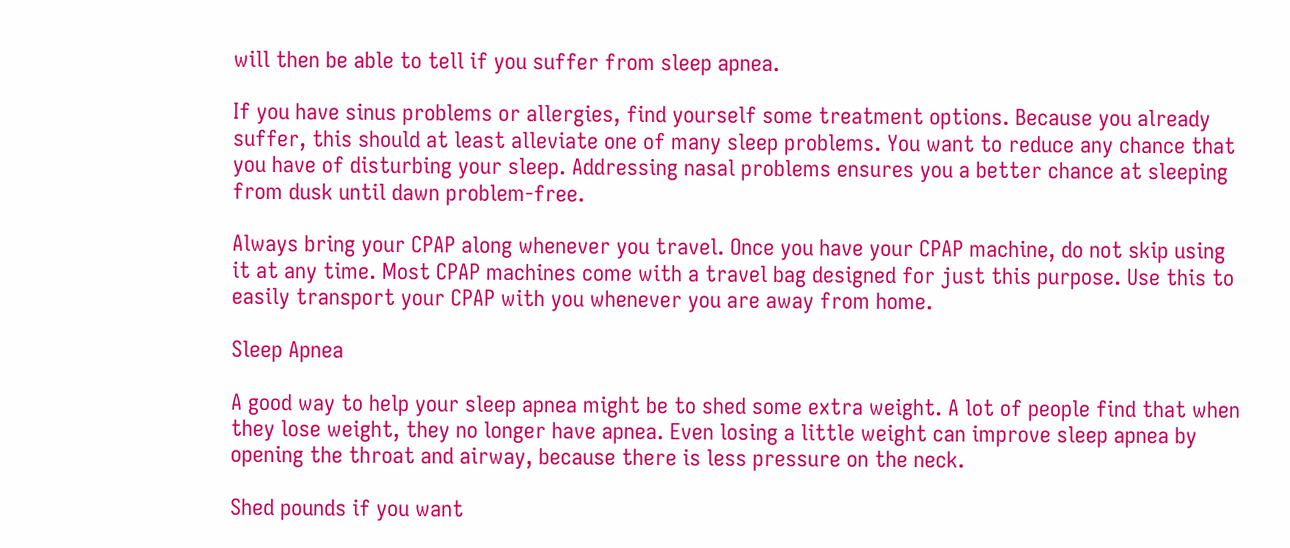will then be able to tell if you suffer from sleep apnea.

If you have sinus problems or allergies, find yourself some treatment options. Because you already suffer, this should at least alleviate one of many sleep problems. You want to reduce any chance that you have of disturbing your sleep. Addressing nasal problems ensures you a better chance at sleeping from dusk until dawn problem-free.

Always bring your CPAP along whenever you travel. Once you have your CPAP machine, do not skip using it at any time. Most CPAP machines come with a travel bag designed for just this purpose. Use this to easily transport your CPAP with you whenever you are away from home.

Sleep Apnea

A good way to help your sleep apnea might be to shed some extra weight. A lot of people find that when they lose weight, they no longer have apnea. Even losing a little weight can improve sleep apnea by opening the throat and airway, because there is less pressure on the neck.

Shed pounds if you want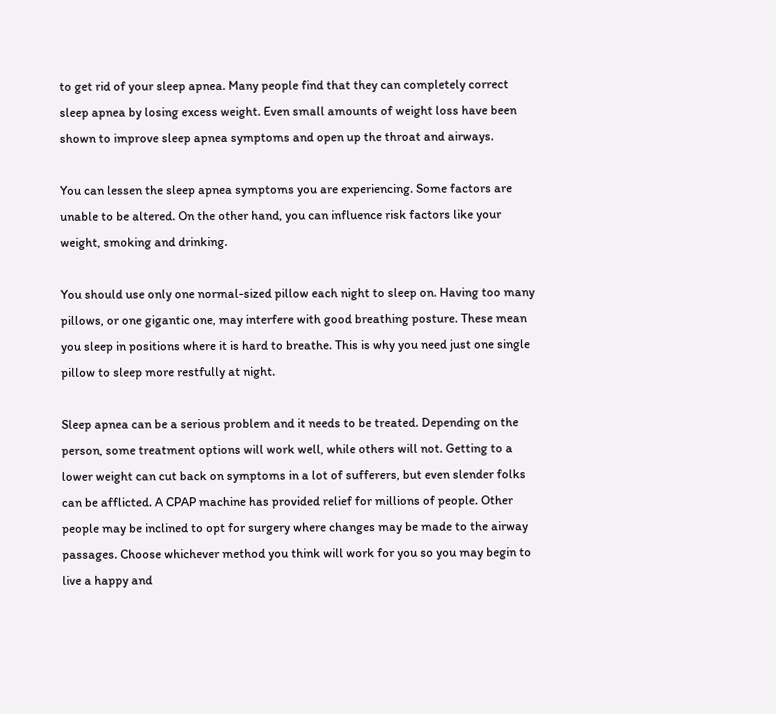to get rid of your sleep apnea. Many people find that they can completely correct sleep apnea by losing excess weight. Even small amounts of weight loss have been shown to improve sleep apnea symptoms and open up the throat and airways.

You can lessen the sleep apnea symptoms you are experiencing. Some factors are unable to be altered. On the other hand, you can influence risk factors like your weight, smoking and drinking.

You should use only one normal-sized pillow each night to sleep on. Having too many pillows, or one gigantic one, may interfere with good breathing posture. These mean you sleep in positions where it is hard to breathe. This is why you need just one single pillow to sleep more restfully at night.

Sleep apnea can be a serious problem and it needs to be treated. Depending on the person, some treatment options will work well, while others will not. Getting to a lower weight can cut back on symptoms in a lot of sufferers, but even slender folks can be afflicted. A CPAP machine has provided relief for millions of people. Other people may be inclined to opt for surgery where changes may be made to the airway passages. Choose whichever method you think will work for you so you may begin to live a happy and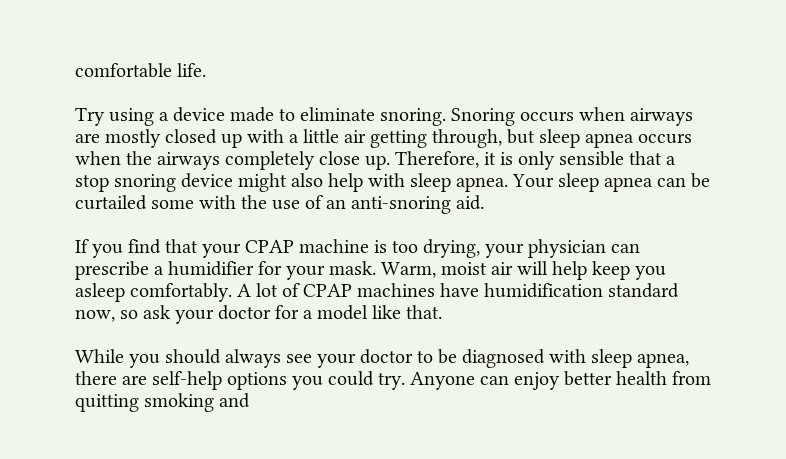comfortable life.

Try using a device made to eliminate snoring. Snoring occurs when airways are mostly closed up with a little air getting through, but sleep apnea occurs when the airways completely close up. Therefore, it is only sensible that a stop snoring device might also help with sleep apnea. Your sleep apnea can be curtailed some with the use of an anti-snoring aid.

If you find that your CPAP machine is too drying, your physician can prescribe a humidifier for your mask. Warm, moist air will help keep you asleep comfortably. A lot of CPAP machines have humidification standard now, so ask your doctor for a model like that.

While you should always see your doctor to be diagnosed with sleep apnea, there are self-help options you could try. Anyone can enjoy better health from quitting smoking and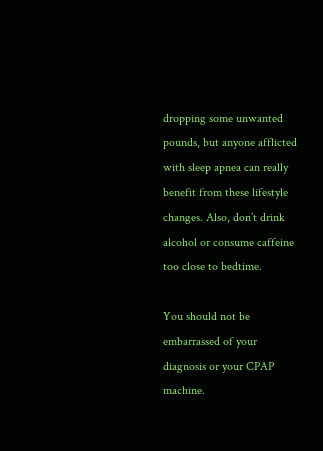dropping some unwanted pounds, but anyone afflicted with sleep apnea can really benefit from these lifestyle changes. Also, don’t drink alcohol or consume caffeine too close to bedtime.

You should not be embarrassed of your diagnosis or your CPAP machine.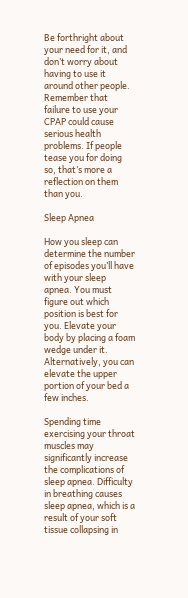Be forthright about your need for it, and don’t worry about having to use it around other people. Remember that failure to use your CPAP could cause serious health problems. If people tease you for doing so, that’s more a reflection on them than you.

Sleep Apnea

How you sleep can determine the number of episodes you’ll have with your sleep apnea. You must figure out which position is best for you. Elevate your body by placing a foam wedge under it. Alternatively, you can elevate the upper portion of your bed a few inches.

Spending time exercising your throat muscles may significantly increase the complications of sleep apnea. Difficulty in breathing causes sleep apnea, which is a result of your soft tissue collapsing in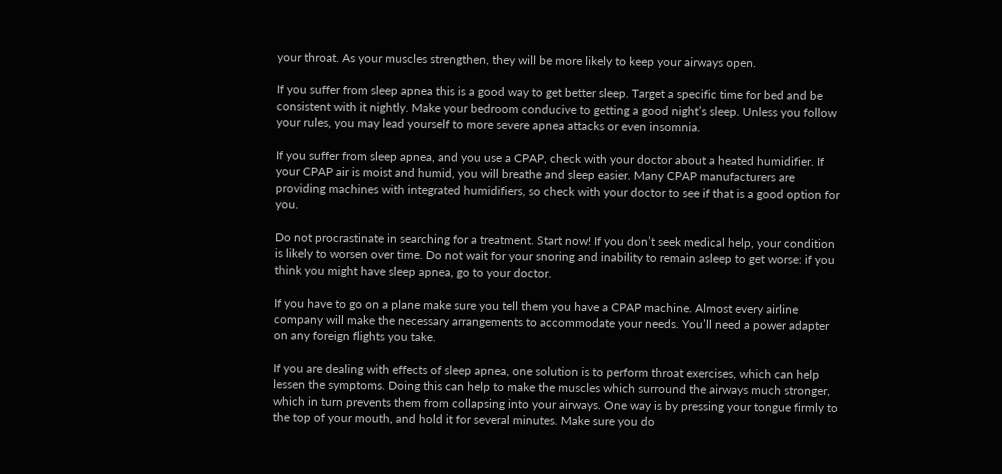your throat. As your muscles strengthen, they will be more likely to keep your airways open.

If you suffer from sleep apnea this is a good way to get better sleep. Target a specific time for bed and be consistent with it nightly. Make your bedroom conducive to getting a good night’s sleep. Unless you follow your rules, you may lead yourself to more severe apnea attacks or even insomnia.

If you suffer from sleep apnea, and you use a CPAP, check with your doctor about a heated humidifier. If your CPAP air is moist and humid, you will breathe and sleep easier. Many CPAP manufacturers are providing machines with integrated humidifiers, so check with your doctor to see if that is a good option for you.

Do not procrastinate in searching for a treatment. Start now! If you don’t seek medical help, your condition is likely to worsen over time. Do not wait for your snoring and inability to remain asleep to get worse: if you think you might have sleep apnea, go to your doctor.

If you have to go on a plane make sure you tell them you have a CPAP machine. Almost every airline company will make the necessary arrangements to accommodate your needs. You’ll need a power adapter on any foreign flights you take.

If you are dealing with effects of sleep apnea, one solution is to perform throat exercises, which can help lessen the symptoms. Doing this can help to make the muscles which surround the airways much stronger, which in turn prevents them from collapsing into your airways. One way is by pressing your tongue firmly to the top of your mouth, and hold it for several minutes. Make sure you do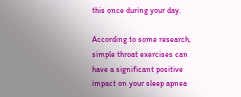this once during your day.

According to some research, simple throat exercises can have a significant positive impact on your sleep apnea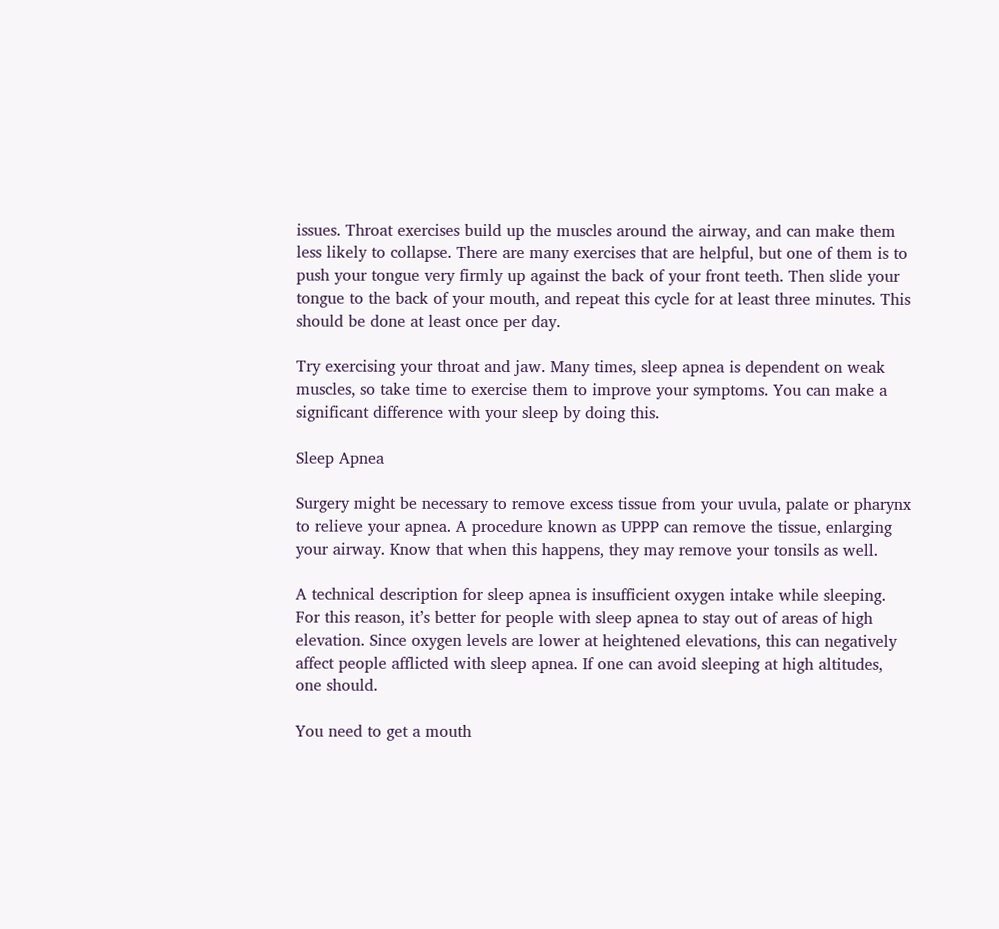issues. Throat exercises build up the muscles around the airway, and can make them less likely to collapse. There are many exercises that are helpful, but one of them is to push your tongue very firmly up against the back of your front teeth. Then slide your tongue to the back of your mouth, and repeat this cycle for at least three minutes. This should be done at least once per day.

Try exercising your throat and jaw. Many times, sleep apnea is dependent on weak muscles, so take time to exercise them to improve your symptoms. You can make a significant difference with your sleep by doing this.

Sleep Apnea

Surgery might be necessary to remove excess tissue from your uvula, palate or pharynx to relieve your apnea. A procedure known as UPPP can remove the tissue, enlarging your airway. Know that when this happens, they may remove your tonsils as well.

A technical description for sleep apnea is insufficient oxygen intake while sleeping. For this reason, it’s better for people with sleep apnea to stay out of areas of high elevation. Since oxygen levels are lower at heightened elevations, this can negatively affect people afflicted with sleep apnea. If one can avoid sleeping at high altitudes, one should.

You need to get a mouth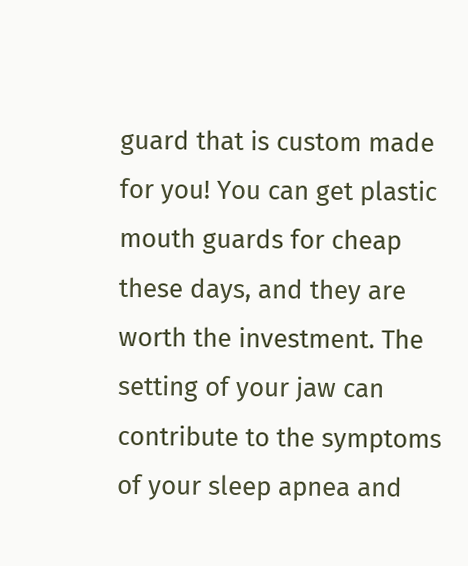guard that is custom made for you! You can get plastic mouth guards for cheap these days, and they are worth the investment. The setting of your jaw can contribute to the symptoms of your sleep apnea and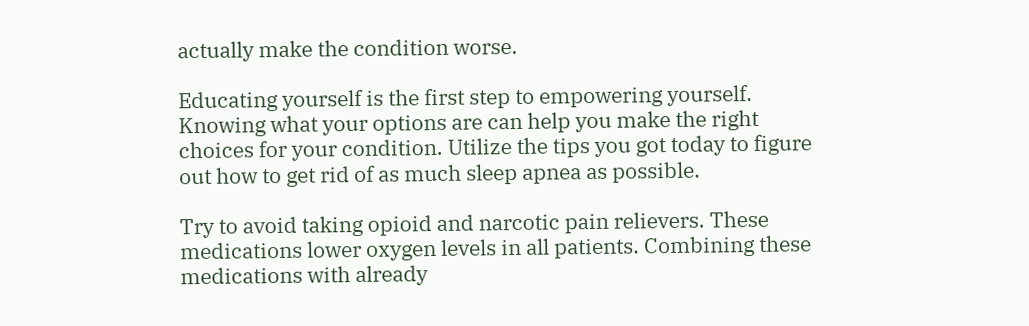actually make the condition worse.

Educating yourself is the first step to empowering yourself. Knowing what your options are can help you make the right choices for your condition. Utilize the tips you got today to figure out how to get rid of as much sleep apnea as possible.

Try to avoid taking opioid and narcotic pain relievers. These medications lower oxygen levels in all patients. Combining these medications with already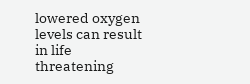lowered oxygen levels can result in life threatening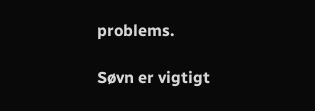problems.

Søvn er vigtigt